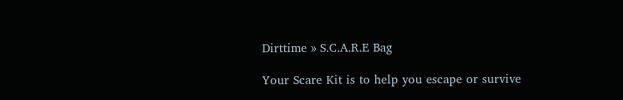Dirttime » S.C.A.R.E Bag

Your Scare Kit is to help you escape or survive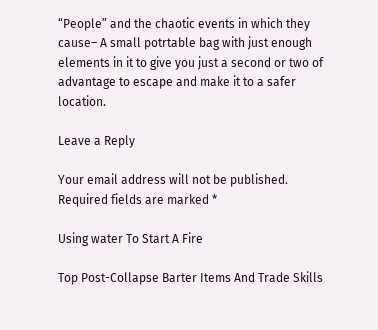“People” and the chaotic events in which they cause– A small potrtable bag with just enough elements in it to give you just a second or two of advantage to escape and make it to a safer location.

Leave a Reply

Your email address will not be published. Required fields are marked *

Using water To Start A Fire

Top Post-Collapse Barter Items And Trade Skills